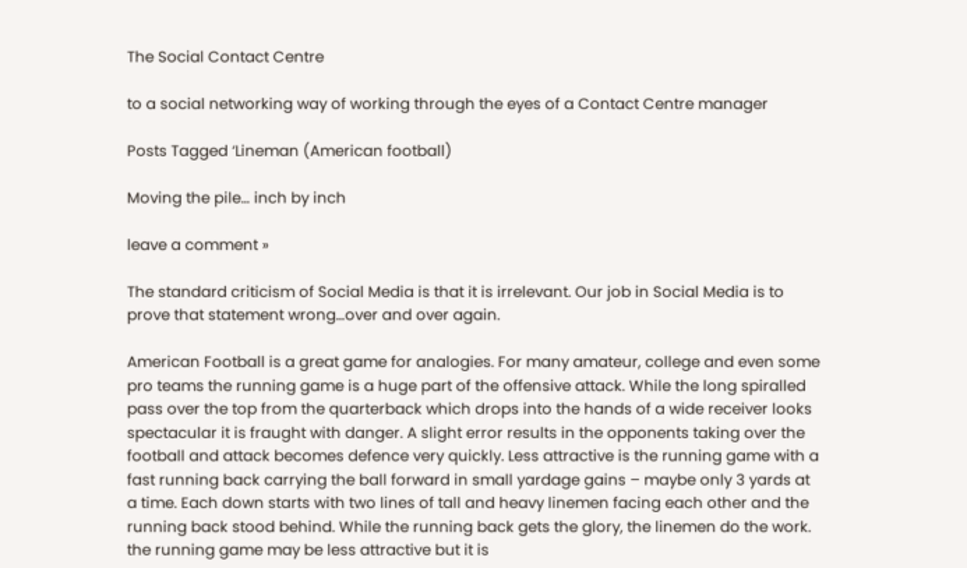The Social Contact Centre

to a social networking way of working through the eyes of a Contact Centre manager

Posts Tagged ‘Lineman (American football)

Moving the pile… inch by inch

leave a comment »

The standard criticism of Social Media is that it is irrelevant. Our job in Social Media is to prove that statement wrong…over and over again.

American Football is a great game for analogies. For many amateur, college and even some pro teams the running game is a huge part of the offensive attack. While the long spiralled pass over the top from the quarterback which drops into the hands of a wide receiver looks spectacular it is fraught with danger. A slight error results in the opponents taking over the football and attack becomes defence very quickly. Less attractive is the running game with a fast running back carrying the ball forward in small yardage gains – maybe only 3 yards at a time. Each down starts with two lines of tall and heavy linemen facing each other and the running back stood behind. While the running back gets the glory, the linemen do the work. the running game may be less attractive but it is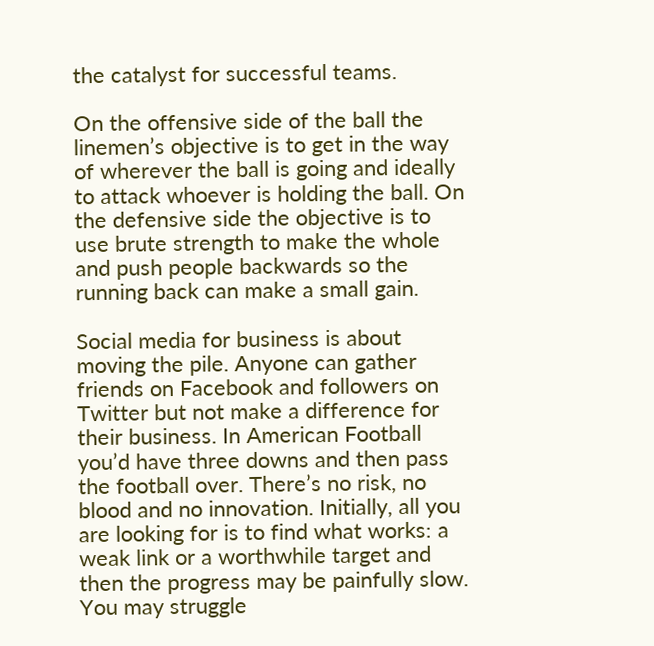the catalyst for successful teams.

On the offensive side of the ball the linemen’s objective is to get in the way of wherever the ball is going and ideally to attack whoever is holding the ball. On the defensive side the objective is to use brute strength to make the whole and push people backwards so the running back can make a small gain.

Social media for business is about moving the pile. Anyone can gather friends on Facebook and followers on Twitter but not make a difference for their business. In American Football you’d have three downs and then pass the football over. There’s no risk, no blood and no innovation. Initially, all you are looking for is to find what works: a weak link or a worthwhile target and then the progress may be painfully slow. You may struggle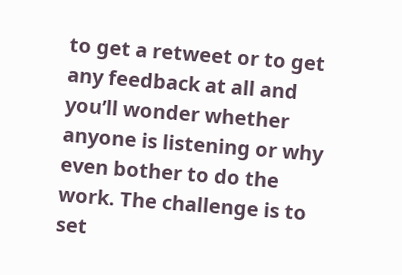to get a retweet or to get any feedback at all and you’ll wonder whether anyone is listening or why even bother to do the work. The challenge is to set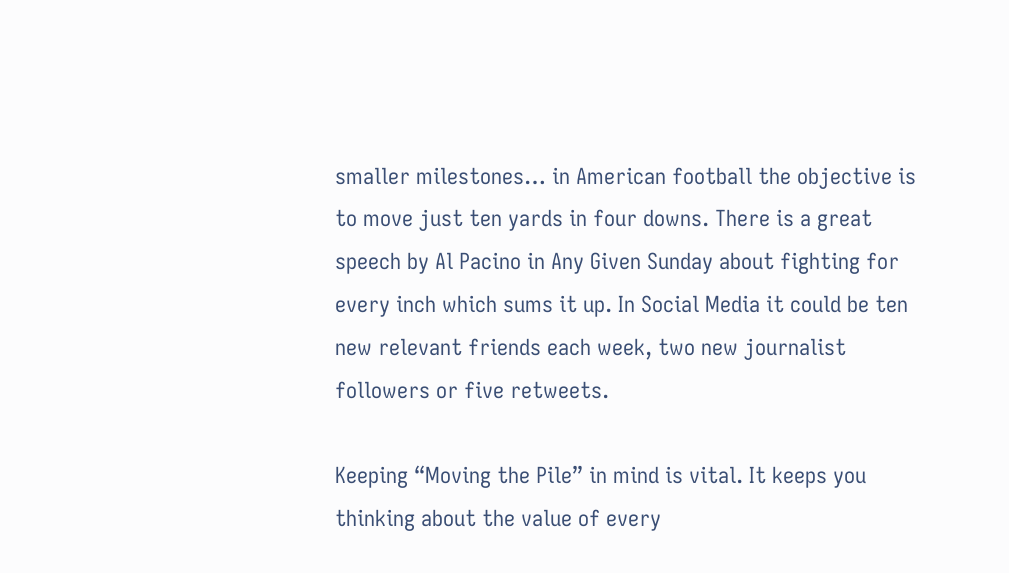smaller milestones… in American football the objective is to move just ten yards in four downs. There is a great speech by Al Pacino in Any Given Sunday about fighting for every inch which sums it up. In Social Media it could be ten new relevant friends each week, two new journalist followers or five retweets.

Keeping “Moving the Pile” in mind is vital. It keeps you thinking about the value of every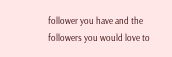follower you have and the followers you would love to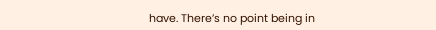have. There’s no point being in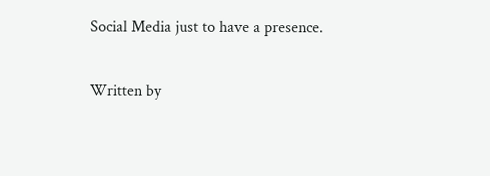Social Media just to have a presence.

Written by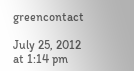greencontact

July 25, 2012 at 1:14 pm